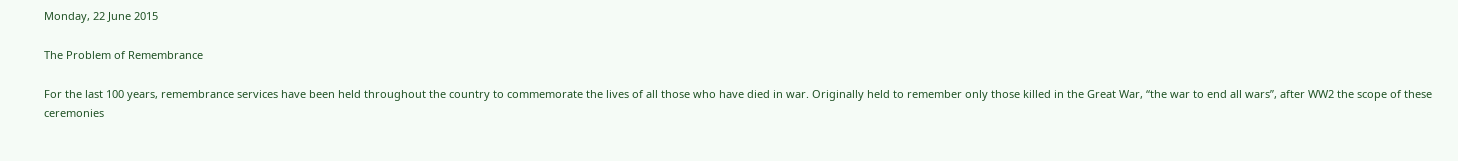Monday, 22 June 2015

The Problem of Remembrance

For the last 100 years, remembrance services have been held throughout the country to commemorate the lives of all those who have died in war. Originally held to remember only those killed in the Great War, “the war to end all wars”, after WW2 the scope of these ceremonies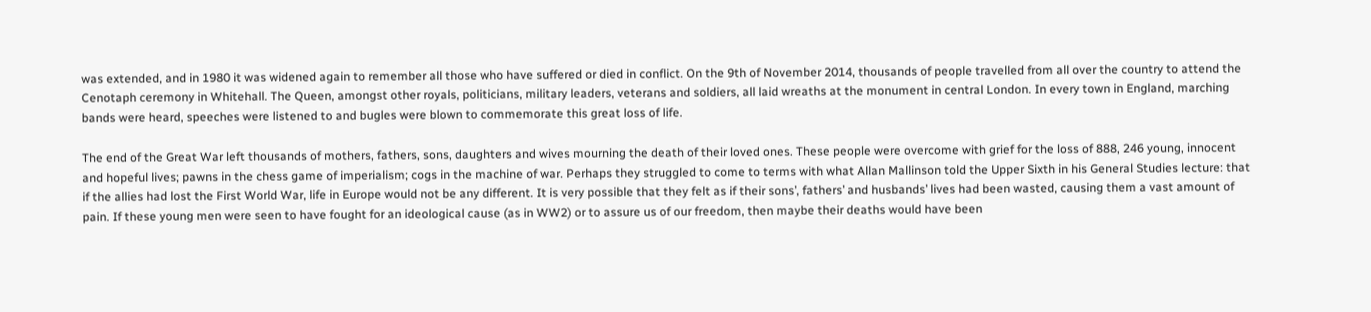was extended, and in 1980 it was widened again to remember all those who have suffered or died in conflict. On the 9th of November 2014, thousands of people travelled from all over the country to attend the Cenotaph ceremony in Whitehall. The Queen, amongst other royals, politicians, military leaders, veterans and soldiers, all laid wreaths at the monument in central London. In every town in England, marching bands were heard, speeches were listened to and bugles were blown to commemorate this great loss of life.

The end of the Great War left thousands of mothers, fathers, sons, daughters and wives mourning the death of their loved ones. These people were overcome with grief for the loss of 888, 246 young, innocent and hopeful lives; pawns in the chess game of imperialism; cogs in the machine of war. Perhaps they struggled to come to terms with what Allan Mallinson told the Upper Sixth in his General Studies lecture: that if the allies had lost the First World War, life in Europe would not be any different. It is very possible that they felt as if their sons’, fathers’ and husbands’ lives had been wasted, causing them a vast amount of pain. If these young men were seen to have fought for an ideological cause (as in WW2) or to assure us of our freedom, then maybe their deaths would have been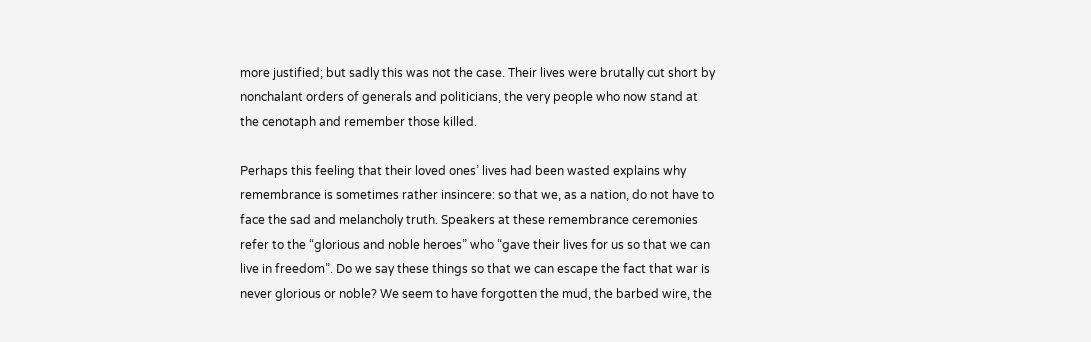more justified; but sadly this was not the case. Their lives were brutally cut short by nonchalant orders of generals and politicians, the very people who now stand at the cenotaph and remember those killed.

Perhaps this feeling that their loved ones’ lives had been wasted explains why remembrance is sometimes rather insincere: so that we, as a nation, do not have to face the sad and melancholy truth. Speakers at these remembrance ceremonies refer to the “glorious and noble heroes” who “gave their lives for us so that we can live in freedom”. Do we say these things so that we can escape the fact that war is never glorious or noble? We seem to have forgotten the mud, the barbed wire, the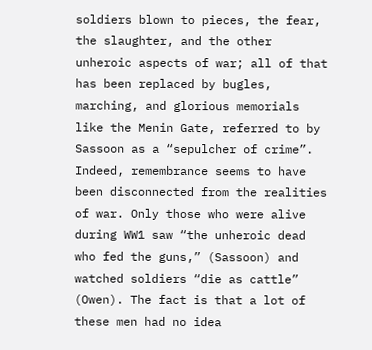soldiers blown to pieces, the fear, the slaughter, and the other unheroic aspects of war; all of that has been replaced by bugles, marching, and glorious memorials like the Menin Gate, referred to by Sassoon as a “sepulcher of crime”. Indeed, remembrance seems to have been disconnected from the realities of war. Only those who were alive during WW1 saw “the unheroic dead who fed the guns,” (Sassoon) and watched soldiers “die as cattle” (Owen). The fact is that a lot of these men had no idea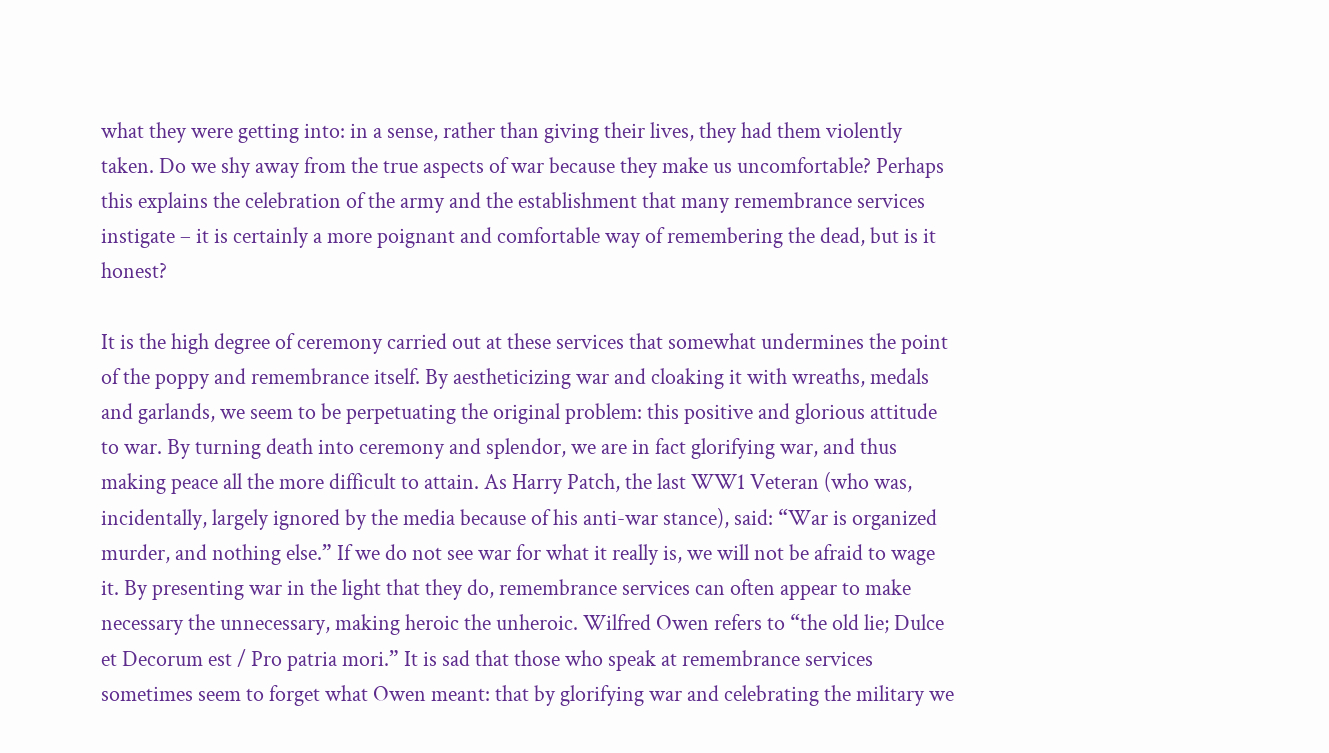what they were getting into: in a sense, rather than giving their lives, they had them violently taken. Do we shy away from the true aspects of war because they make us uncomfortable? Perhaps this explains the celebration of the army and the establishment that many remembrance services instigate – it is certainly a more poignant and comfortable way of remembering the dead, but is it honest?

It is the high degree of ceremony carried out at these services that somewhat undermines the point of the poppy and remembrance itself. By aestheticizing war and cloaking it with wreaths, medals and garlands, we seem to be perpetuating the original problem: this positive and glorious attitude to war. By turning death into ceremony and splendor, we are in fact glorifying war, and thus making peace all the more difficult to attain. As Harry Patch, the last WW1 Veteran (who was, incidentally, largely ignored by the media because of his anti-war stance), said: “War is organized murder, and nothing else.” If we do not see war for what it really is, we will not be afraid to wage it. By presenting war in the light that they do, remembrance services can often appear to make necessary the unnecessary, making heroic the unheroic. Wilfred Owen refers to “the old lie; Dulce et Decorum est / Pro patria mori.” It is sad that those who speak at remembrance services sometimes seem to forget what Owen meant: that by glorifying war and celebrating the military we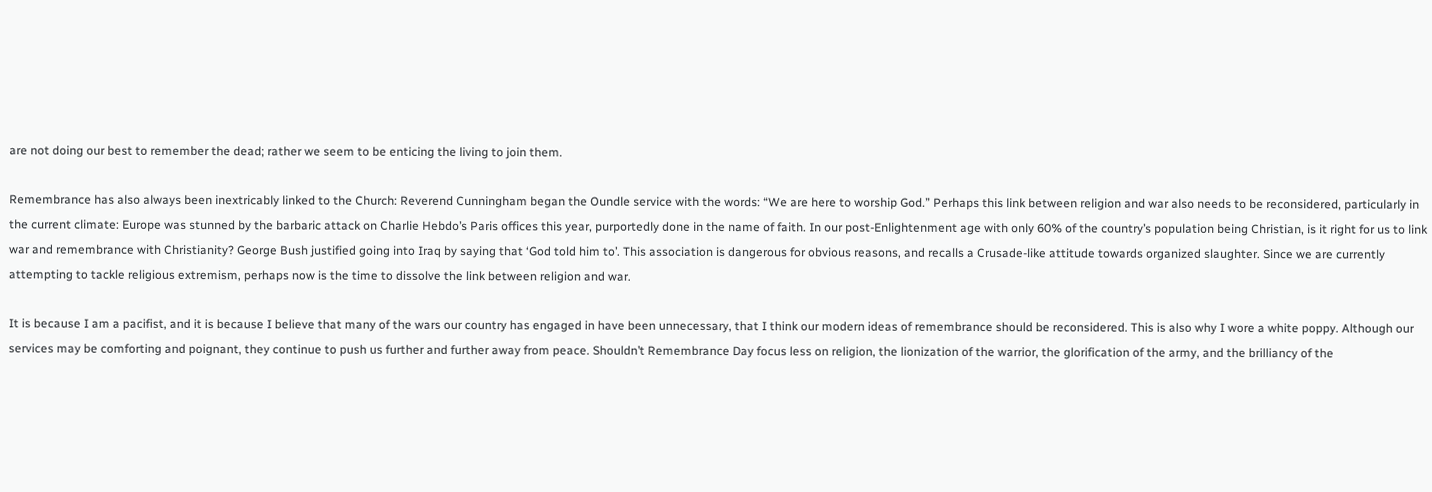are not doing our best to remember the dead; rather we seem to be enticing the living to join them.

Remembrance has also always been inextricably linked to the Church: Reverend Cunningham began the Oundle service with the words: “We are here to worship God.” Perhaps this link between religion and war also needs to be reconsidered, particularly in the current climate: Europe was stunned by the barbaric attack on Charlie Hebdo’s Paris offices this year, purportedly done in the name of faith. In our post-Enlightenment age with only 60% of the country’s population being Christian, is it right for us to link war and remembrance with Christianity? George Bush justified going into Iraq by saying that ‘God told him to’. This association is dangerous for obvious reasons, and recalls a Crusade-like attitude towards organized slaughter. Since we are currently attempting to tackle religious extremism, perhaps now is the time to dissolve the link between religion and war.

It is because I am a pacifist, and it is because I believe that many of the wars our country has engaged in have been unnecessary, that I think our modern ideas of remembrance should be reconsidered. This is also why I wore a white poppy. Although our services may be comforting and poignant, they continue to push us further and further away from peace. Shouldn’t Remembrance Day focus less on religion, the lionization of the warrior, the glorification of the army, and the brilliancy of the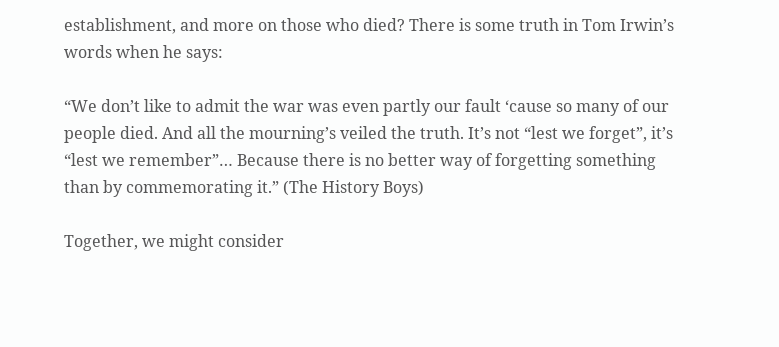establishment, and more on those who died? There is some truth in Tom Irwin’s words when he says:

“We don’t like to admit the war was even partly our fault ‘cause so many of our people died. And all the mourning’s veiled the truth. It’s not “lest we forget”, it’s “lest we remember”… Because there is no better way of forgetting something than by commemorating it.” (The History Boys)

Together, we might consider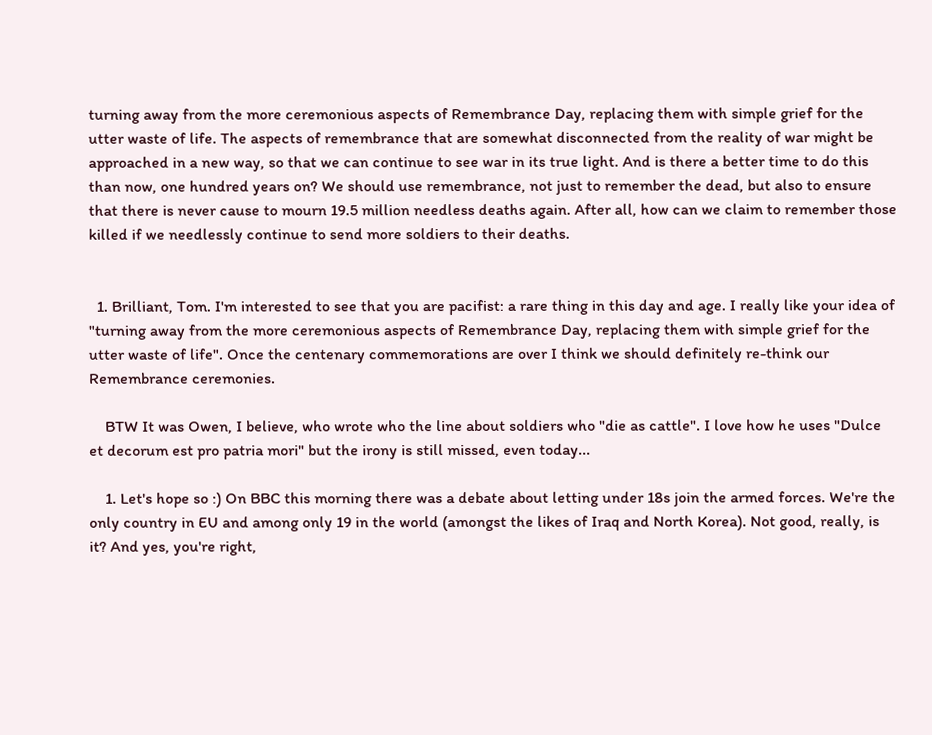turning away from the more ceremonious aspects of Remembrance Day, replacing them with simple grief for the utter waste of life. The aspects of remembrance that are somewhat disconnected from the reality of war might be approached in a new way, so that we can continue to see war in its true light. And is there a better time to do this than now, one hundred years on? We should use remembrance, not just to remember the dead, but also to ensure that there is never cause to mourn 19.5 million needless deaths again. After all, how can we claim to remember those killed if we needlessly continue to send more soldiers to their deaths.


  1. Brilliant, Tom. I'm interested to see that you are pacifist: a rare thing in this day and age. I really like your idea of "turning away from the more ceremonious aspects of Remembrance Day, replacing them with simple grief for the utter waste of life". Once the centenary commemorations are over I think we should definitely re-think our Remembrance ceremonies.

    BTW It was Owen, I believe, who wrote who the line about soldiers who "die as cattle". I love how he uses "Dulce et decorum est pro patria mori" but the irony is still missed, even today...

    1. Let's hope so :) On BBC this morning there was a debate about letting under 18s join the armed forces. We're the only country in EU and among only 19 in the world (amongst the likes of Iraq and North Korea). Not good, really, is it? And yes, you're right,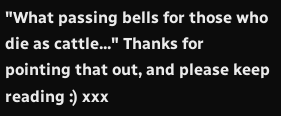"What passing bells for those who die as cattle..." Thanks for pointing that out, and please keep reading :) xxx